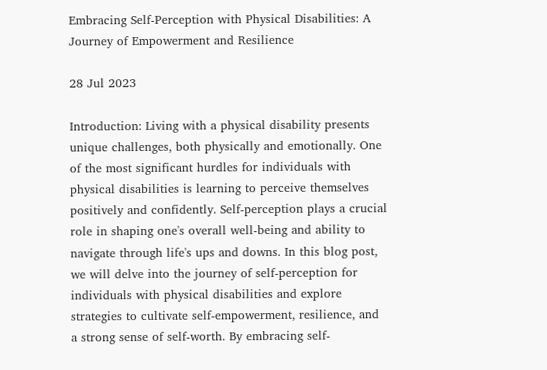Embracing Self-Perception with Physical Disabilities: A Journey of Empowerment and Resilience

28 Jul 2023

Introduction: Living with a physical disability presents unique challenges, both physically and emotionally. One of the most significant hurdles for individuals with physical disabilities is learning to perceive themselves positively and confidently. Self-perception plays a crucial role in shaping one's overall well-being and ability to navigate through life's ups and downs. In this blog post, we will delve into the journey of self-perception for individuals with physical disabilities and explore strategies to cultivate self-empowerment, resilience, and a strong sense of self-worth. By embracing self-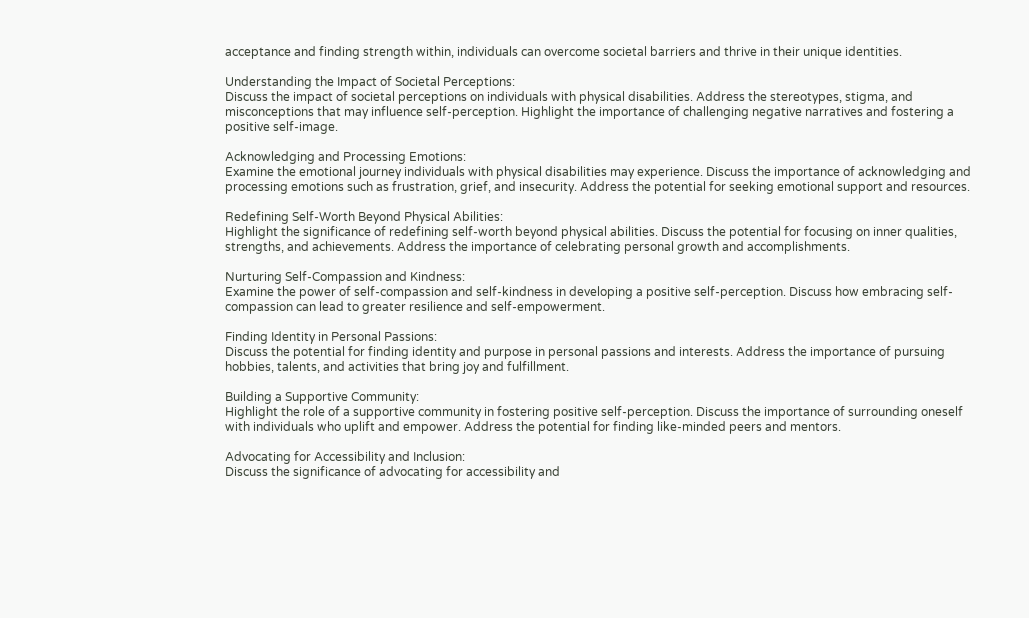acceptance and finding strength within, individuals can overcome societal barriers and thrive in their unique identities.

Understanding the Impact of Societal Perceptions:
Discuss the impact of societal perceptions on individuals with physical disabilities. Address the stereotypes, stigma, and misconceptions that may influence self-perception. Highlight the importance of challenging negative narratives and fostering a positive self-image.

Acknowledging and Processing Emotions:
Examine the emotional journey individuals with physical disabilities may experience. Discuss the importance of acknowledging and processing emotions such as frustration, grief, and insecurity. Address the potential for seeking emotional support and resources.

Redefining Self-Worth Beyond Physical Abilities:
Highlight the significance of redefining self-worth beyond physical abilities. Discuss the potential for focusing on inner qualities, strengths, and achievements. Address the importance of celebrating personal growth and accomplishments.

Nurturing Self-Compassion and Kindness:
Examine the power of self-compassion and self-kindness in developing a positive self-perception. Discuss how embracing self-compassion can lead to greater resilience and self-empowerment.

Finding Identity in Personal Passions:
Discuss the potential for finding identity and purpose in personal passions and interests. Address the importance of pursuing hobbies, talents, and activities that bring joy and fulfillment.

Building a Supportive Community:
Highlight the role of a supportive community in fostering positive self-perception. Discuss the importance of surrounding oneself with individuals who uplift and empower. Address the potential for finding like-minded peers and mentors.

Advocating for Accessibility and Inclusion:
Discuss the significance of advocating for accessibility and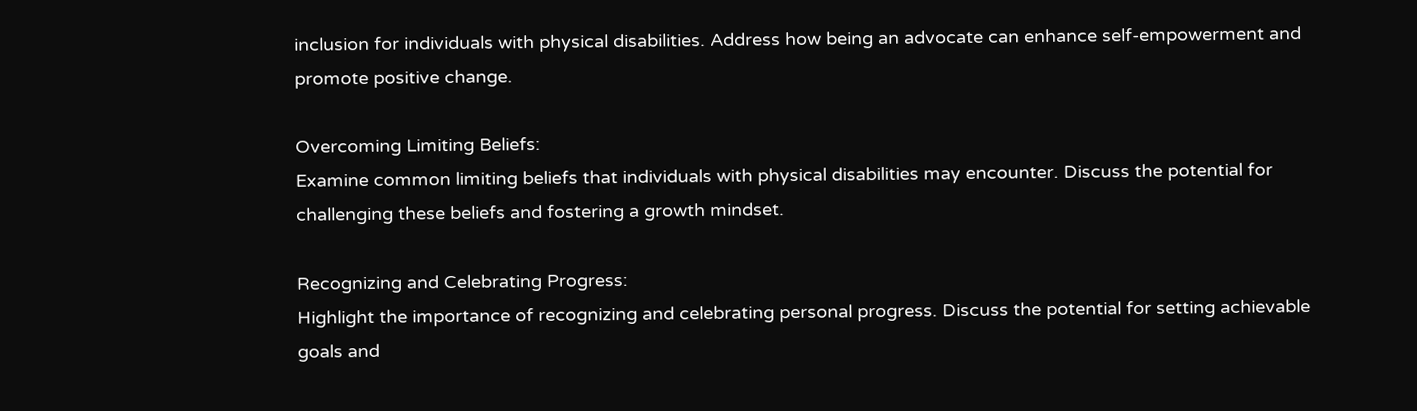inclusion for individuals with physical disabilities. Address how being an advocate can enhance self-empowerment and promote positive change.

Overcoming Limiting Beliefs:
Examine common limiting beliefs that individuals with physical disabilities may encounter. Discuss the potential for challenging these beliefs and fostering a growth mindset.

Recognizing and Celebrating Progress:
Highlight the importance of recognizing and celebrating personal progress. Discuss the potential for setting achievable goals and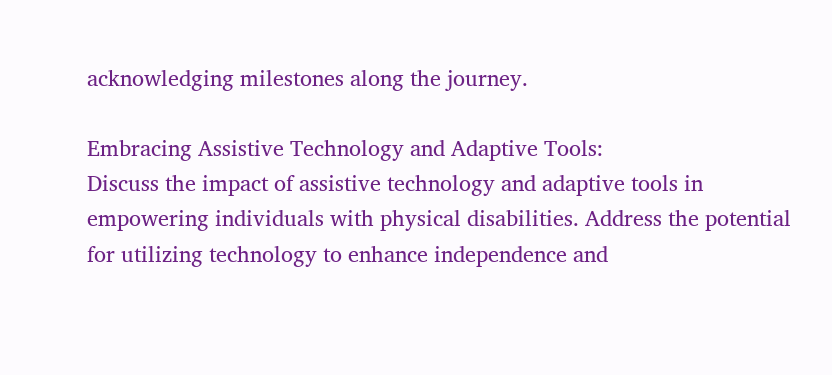acknowledging milestones along the journey.

Embracing Assistive Technology and Adaptive Tools:
Discuss the impact of assistive technology and adaptive tools in empowering individuals with physical disabilities. Address the potential for utilizing technology to enhance independence and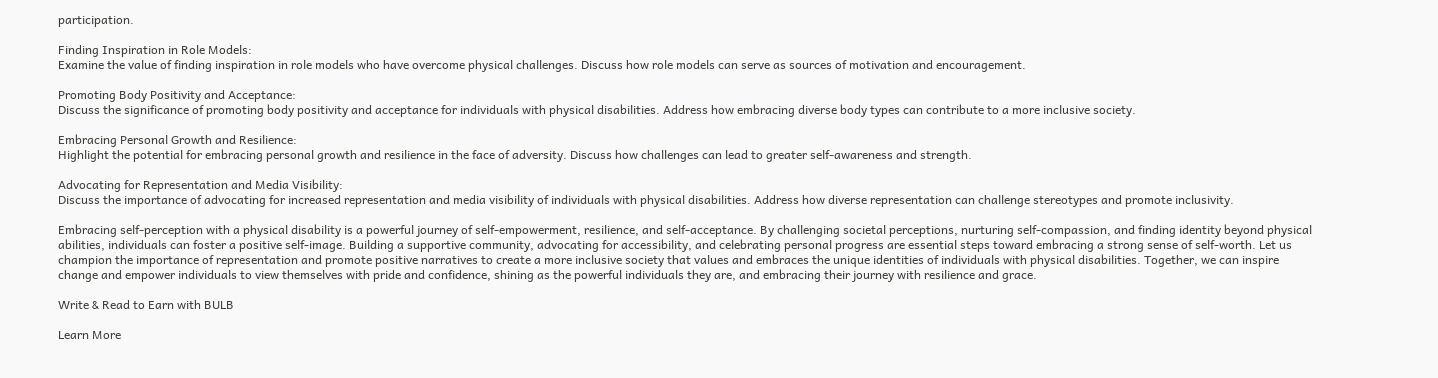participation.

Finding Inspiration in Role Models:
Examine the value of finding inspiration in role models who have overcome physical challenges. Discuss how role models can serve as sources of motivation and encouragement.

Promoting Body Positivity and Acceptance:
Discuss the significance of promoting body positivity and acceptance for individuals with physical disabilities. Address how embracing diverse body types can contribute to a more inclusive society.

Embracing Personal Growth and Resilience:
Highlight the potential for embracing personal growth and resilience in the face of adversity. Discuss how challenges can lead to greater self-awareness and strength.

Advocating for Representation and Media Visibility:
Discuss the importance of advocating for increased representation and media visibility of individuals with physical disabilities. Address how diverse representation can challenge stereotypes and promote inclusivity.

Embracing self-perception with a physical disability is a powerful journey of self-empowerment, resilience, and self-acceptance. By challenging societal perceptions, nurturing self-compassion, and finding identity beyond physical abilities, individuals can foster a positive self-image. Building a supportive community, advocating for accessibility, and celebrating personal progress are essential steps toward embracing a strong sense of self-worth. Let us champion the importance of representation and promote positive narratives to create a more inclusive society that values and embraces the unique identities of individuals with physical disabilities. Together, we can inspire change and empower individuals to view themselves with pride and confidence, shining as the powerful individuals they are, and embracing their journey with resilience and grace.

Write & Read to Earn with BULB

Learn More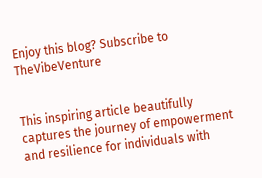Enjoy this blog? Subscribe to TheVibeVenture


This inspiring article beautifully captures the journey of empowerment and resilience for individuals with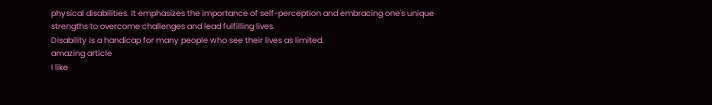physical disabilities. It emphasizes the importance of self-perception and embracing one's unique strengths to overcome challenges and lead fulfilling lives.
Disability is a handicap for many people who see their lives as limited.
amazing article
I like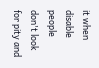it when disable people don't look for pity and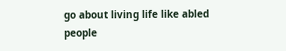go about living life like abled people